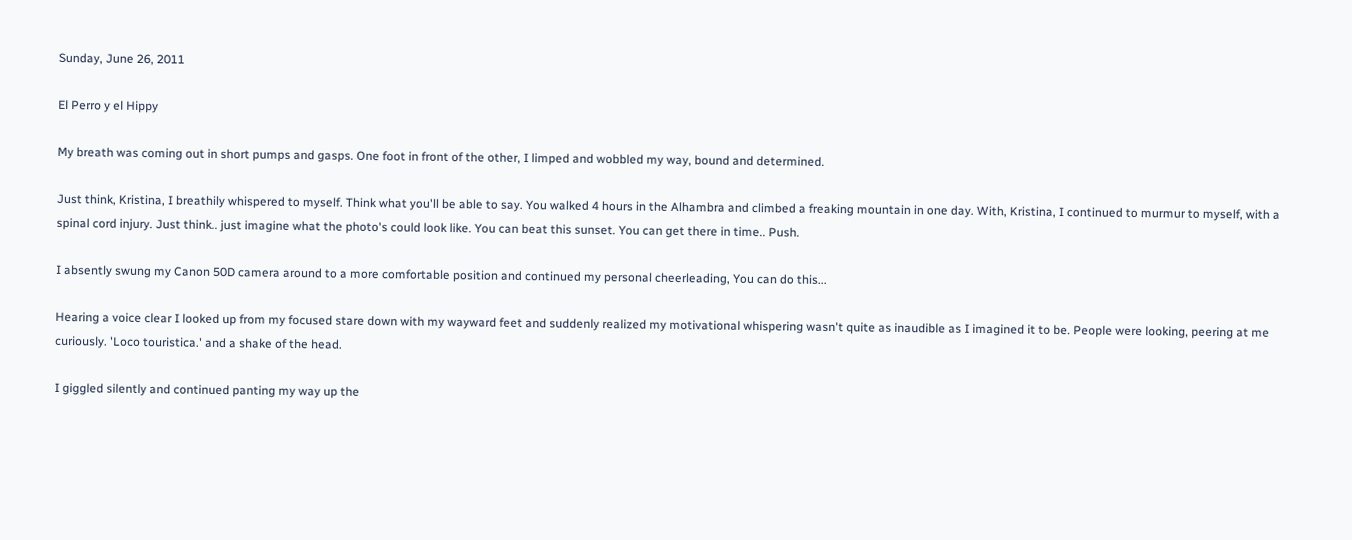Sunday, June 26, 2011

El Perro y el Hippy

My breath was coming out in short pumps and gasps. One foot in front of the other, I limped and wobbled my way, bound and determined.

Just think, Kristina, I breathily whispered to myself. Think what you'll be able to say. You walked 4 hours in the Alhambra and climbed a freaking mountain in one day. With, Kristina, I continued to murmur to myself, with a spinal cord injury. Just think.. just imagine what the photo's could look like. You can beat this sunset. You can get there in time.. Push.

I absently swung my Canon 50D camera around to a more comfortable position and continued my personal cheerleading, You can do this...

Hearing a voice clear I looked up from my focused stare down with my wayward feet and suddenly realized my motivational whispering wasn't quite as inaudible as I imagined it to be. People were looking, peering at me curiously. 'Loco touristica.' and a shake of the head.

I giggled silently and continued panting my way up the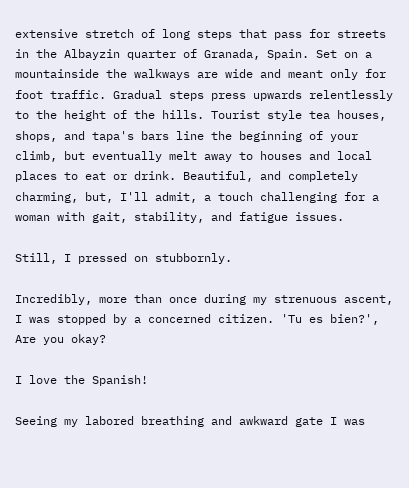extensive stretch of long steps that pass for streets in the Albayzin quarter of Granada, Spain. Set on a mountainside the walkways are wide and meant only for foot traffic. Gradual steps press upwards relentlessly to the height of the hills. Tourist style tea houses, shops, and tapa's bars line the beginning of your climb, but eventually melt away to houses and local places to eat or drink. Beautiful, and completely charming, but, I'll admit, a touch challenging for a woman with gait, stability, and fatigue issues.

Still, I pressed on stubbornly.

Incredibly, more than once during my strenuous ascent, I was stopped by a concerned citizen. 'Tu es bien?', Are you okay?

I love the Spanish!

Seeing my labored breathing and awkward gate I was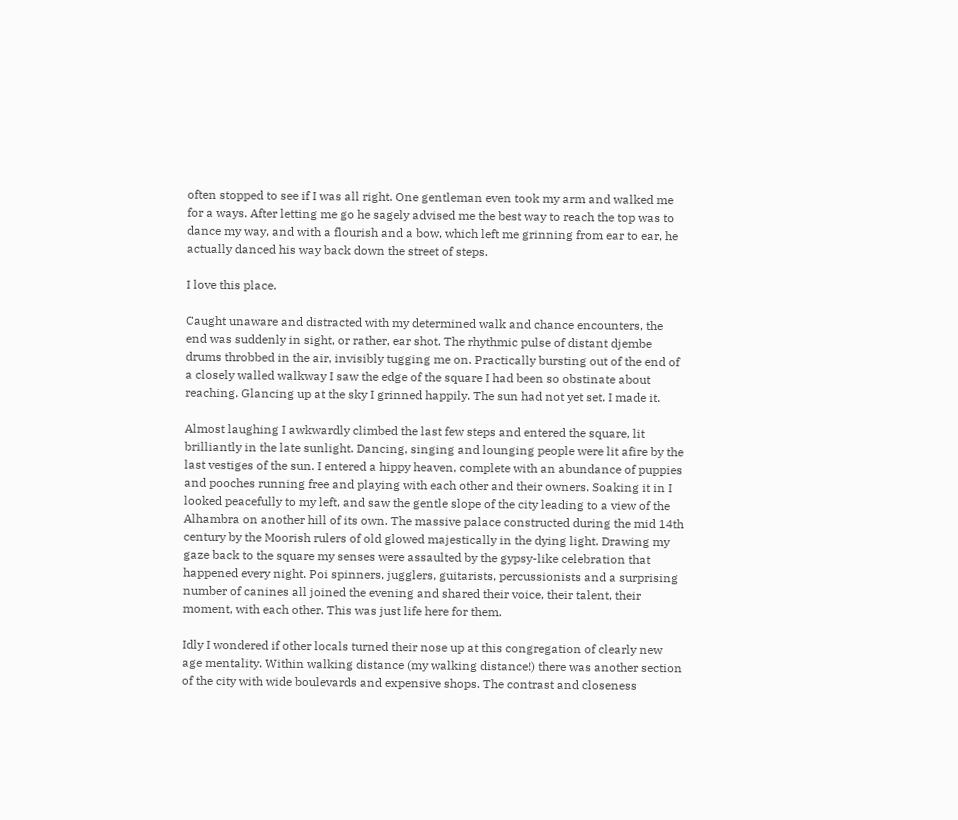often stopped to see if I was all right. One gentleman even took my arm and walked me for a ways. After letting me go he sagely advised me the best way to reach the top was to dance my way, and with a flourish and a bow, which left me grinning from ear to ear, he actually danced his way back down the street of steps.

I love this place.

Caught unaware and distracted with my determined walk and chance encounters, the end was suddenly in sight, or rather, ear shot. The rhythmic pulse of distant djembe drums throbbed in the air, invisibly tugging me on. Practically bursting out of the end of a closely walled walkway I saw the edge of the square I had been so obstinate about reaching. Glancing up at the sky I grinned happily. The sun had not yet set. I made it.

Almost laughing I awkwardly climbed the last few steps and entered the square, lit brilliantly in the late sunlight. Dancing, singing and lounging people were lit afire by the last vestiges of the sun. I entered a hippy heaven, complete with an abundance of puppies and pooches running free and playing with each other and their owners. Soaking it in I looked peacefully to my left, and saw the gentle slope of the city leading to a view of the Alhambra on another hill of its own. The massive palace constructed during the mid 14th century by the Moorish rulers of old glowed majestically in the dying light. Drawing my gaze back to the square my senses were assaulted by the gypsy-like celebration that happened every night. Poi spinners, jugglers, guitarists, percussionists and a surprising number of canines all joined the evening and shared their voice, their talent, their moment, with each other. This was just life here for them.

Idly I wondered if other locals turned their nose up at this congregation of clearly new age mentality. Within walking distance (my walking distance!) there was another section of the city with wide boulevards and expensive shops. The contrast and closeness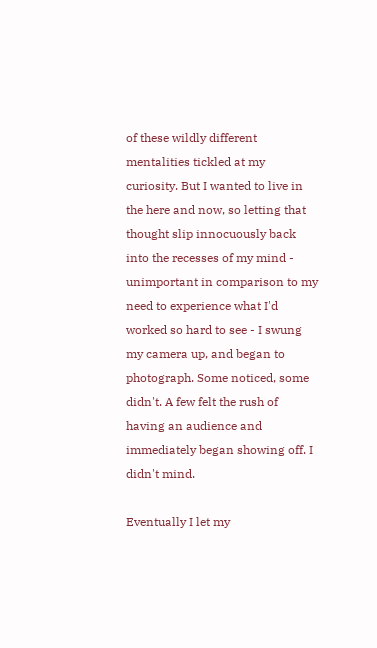of these wildly different mentalities tickled at my curiosity. But I wanted to live in the here and now, so letting that thought slip innocuously back into the recesses of my mind - unimportant in comparison to my need to experience what I'd worked so hard to see - I swung my camera up, and began to photograph. Some noticed, some didn't. A few felt the rush of having an audience and immediately began showing off. I didn't mind.

Eventually I let my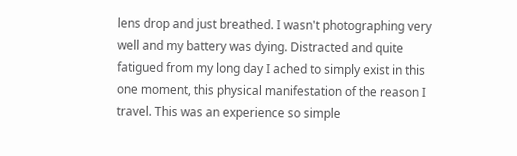lens drop and just breathed. I wasn't photographing very well and my battery was dying. Distracted and quite fatigued from my long day I ached to simply exist in this one moment, this physical manifestation of the reason I travel. This was an experience so simple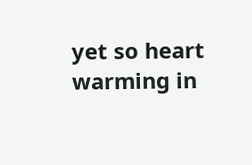yet so heart warming in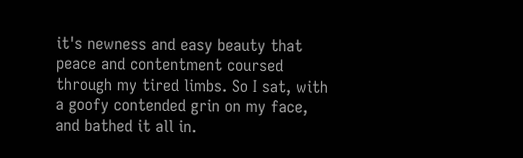it's newness and easy beauty that peace and contentment coursed through my tired limbs. So I sat, with a goofy contended grin on my face, and bathed it all in.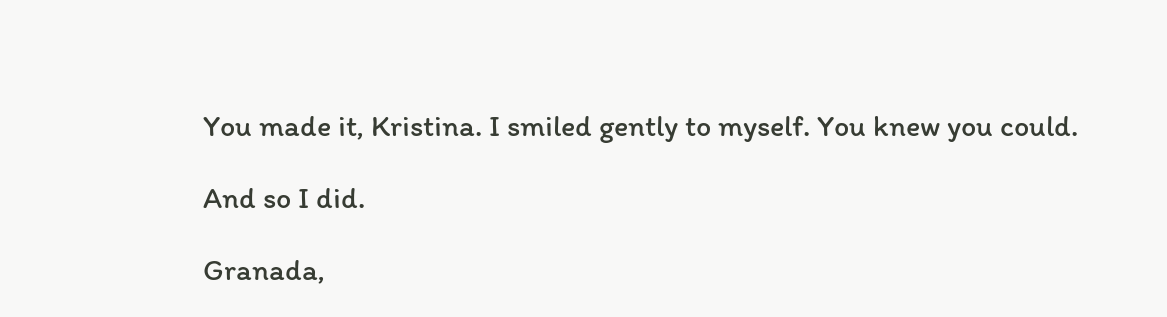You made it, Kristina. I smiled gently to myself. You knew you could.

And so I did.

Granada,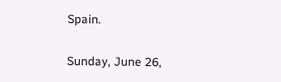Spain.

Sunday, June 26,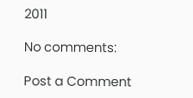2011

No comments:

Post a Comment